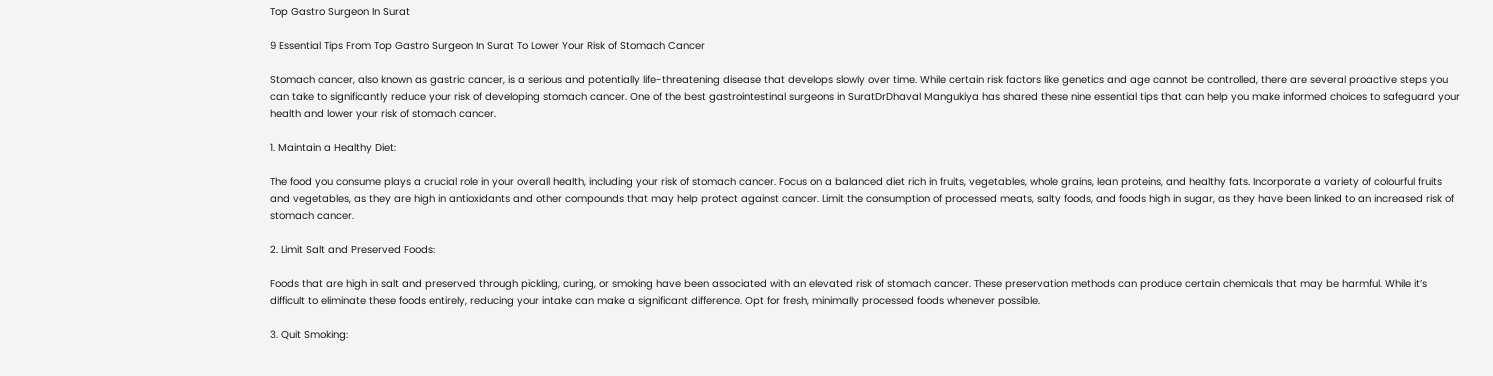Top Gastro Surgeon In Surat

9 Essential Tips From Top Gastro Surgeon In Surat To Lower Your Risk of Stomach Cancer

Stomach cancer, also known as gastric cancer, is a serious and potentially life-threatening disease that develops slowly over time. While certain risk factors like genetics and age cannot be controlled, there are several proactive steps you can take to significantly reduce your risk of developing stomach cancer. One of the best gastrointestinal surgeons in SuratDrDhaval Mangukiya has shared these nine essential tips that can help you make informed choices to safeguard your health and lower your risk of stomach cancer.

1. Maintain a Healthy Diet:

The food you consume plays a crucial role in your overall health, including your risk of stomach cancer. Focus on a balanced diet rich in fruits, vegetables, whole grains, lean proteins, and healthy fats. Incorporate a variety of colourful fruits and vegetables, as they are high in antioxidants and other compounds that may help protect against cancer. Limit the consumption of processed meats, salty foods, and foods high in sugar, as they have been linked to an increased risk of stomach cancer.

2. Limit Salt and Preserved Foods:

Foods that are high in salt and preserved through pickling, curing, or smoking have been associated with an elevated risk of stomach cancer. These preservation methods can produce certain chemicals that may be harmful. While it’s difficult to eliminate these foods entirely, reducing your intake can make a significant difference. Opt for fresh, minimally processed foods whenever possible.

3. Quit Smoking: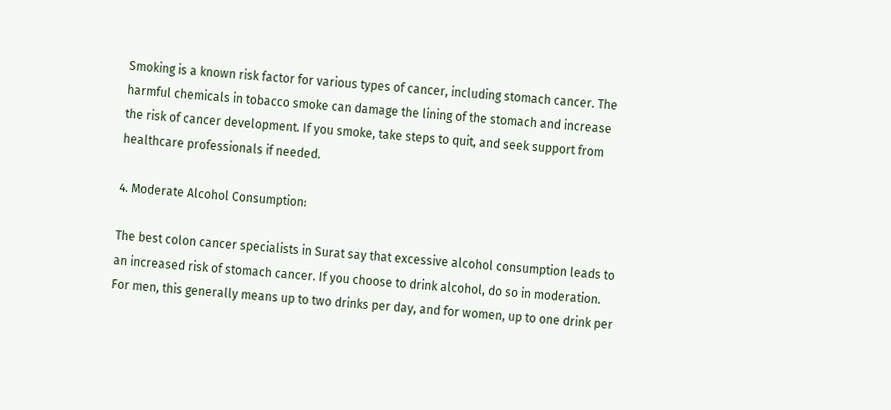Smoking is a known risk factor for various types of cancer, including stomach cancer. The harmful chemicals in tobacco smoke can damage the lining of the stomach and increase the risk of cancer development. If you smoke, take steps to quit, and seek support from healthcare professionals if needed.

4. Moderate Alcohol Consumption:

The best colon cancer specialists in Surat say that excessive alcohol consumption leads to an increased risk of stomach cancer. If you choose to drink alcohol, do so in moderation. For men, this generally means up to two drinks per day, and for women, up to one drink per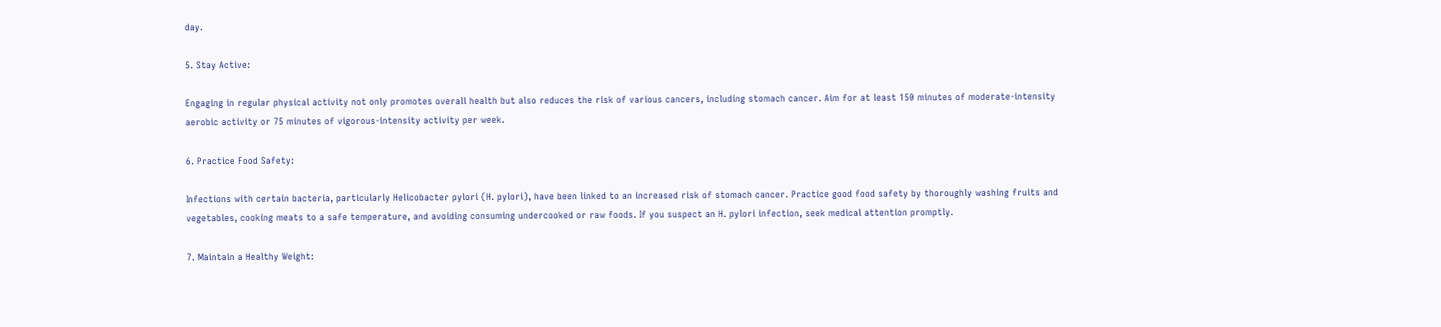day.

5. Stay Active:

Engaging in regular physical activity not only promotes overall health but also reduces the risk of various cancers, including stomach cancer. Aim for at least 150 minutes of moderate-intensity aerobic activity or 75 minutes of vigorous-intensity activity per week.

6. Practice Food Safety:

Infections with certain bacteria, particularly Helicobacter pylori (H. pylori), have been linked to an increased risk of stomach cancer. Practice good food safety by thoroughly washing fruits and vegetables, cooking meats to a safe temperature, and avoiding consuming undercooked or raw foods. If you suspect an H. pylori infection, seek medical attention promptly.

7. Maintain a Healthy Weight: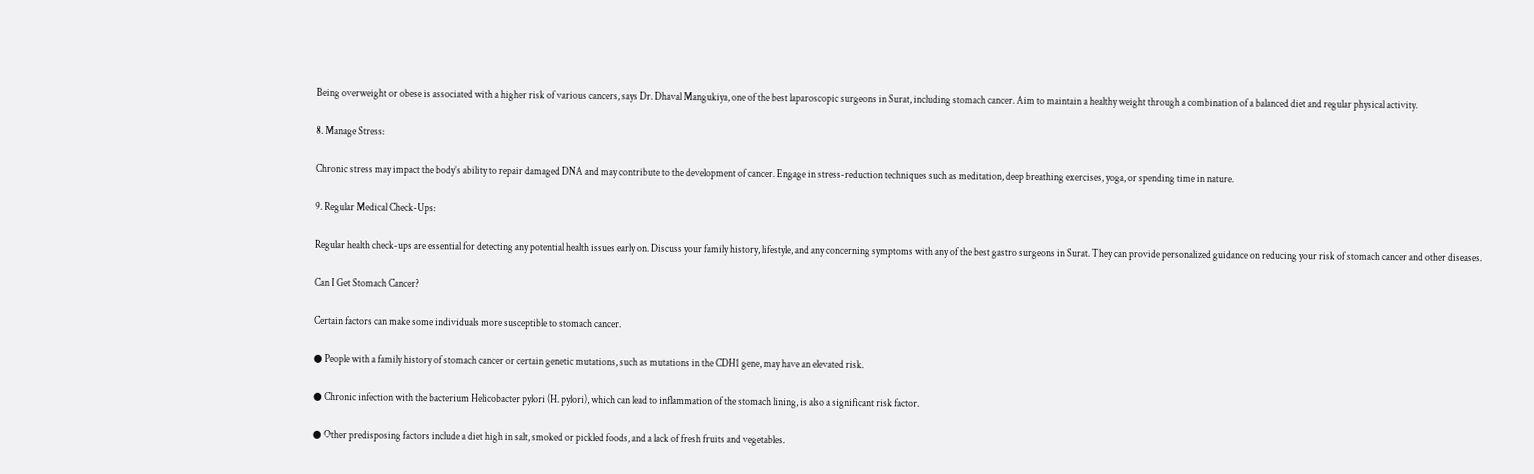Being overweight or obese is associated with a higher risk of various cancers, says Dr. Dhaval Mangukiya, one of the best laparoscopic surgeons in Surat, including stomach cancer. Aim to maintain a healthy weight through a combination of a balanced diet and regular physical activity.

8. Manage Stress:

Chronic stress may impact the body’s ability to repair damaged DNA and may contribute to the development of cancer. Engage in stress-reduction techniques such as meditation, deep breathing exercises, yoga, or spending time in nature.

9. Regular Medical Check-Ups:

Regular health check-ups are essential for detecting any potential health issues early on. Discuss your family history, lifestyle, and any concerning symptoms with any of the best gastro surgeons in Surat. They can provide personalized guidance on reducing your risk of stomach cancer and other diseases.

Can I Get Stomach Cancer?

Certain factors can make some individuals more susceptible to stomach cancer.

● People with a family history of stomach cancer or certain genetic mutations, such as mutations in the CDH1 gene, may have an elevated risk.

● Chronic infection with the bacterium Helicobacter pylori (H. pylori), which can lead to inflammation of the stomach lining, is also a significant risk factor.

● Other predisposing factors include a diet high in salt, smoked or pickled foods, and a lack of fresh fruits and vegetables.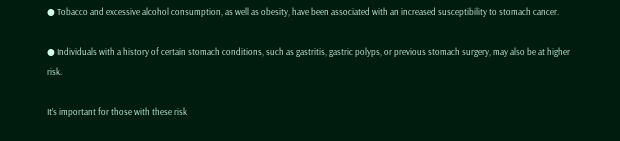● Tobacco and excessive alcohol consumption, as well as obesity, have been associated with an increased susceptibility to stomach cancer.

● Individuals with a history of certain stomach conditions, such as gastritis, gastric polyps, or previous stomach surgery, may also be at higher risk.

It’s important for those with these risk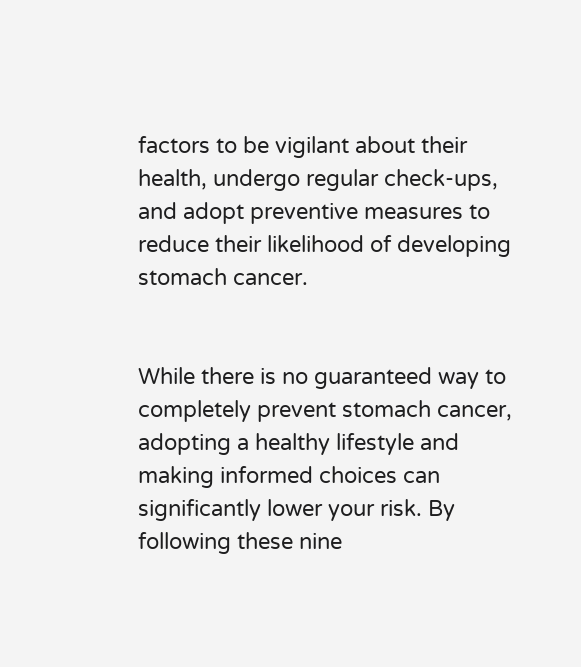factors to be vigilant about their health, undergo regular check-ups, and adopt preventive measures to reduce their likelihood of developing stomach cancer.


While there is no guaranteed way to completely prevent stomach cancer, adopting a healthy lifestyle and making informed choices can significantly lower your risk. By following these nine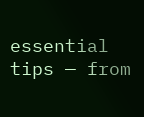essential tips — from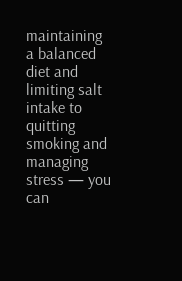maintaining a balanced diet and limiting salt intake to quitting smoking and managing stress — you can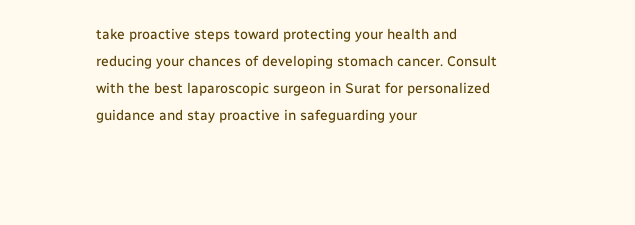take proactive steps toward protecting your health and reducing your chances of developing stomach cancer. Consult with the best laparoscopic surgeon in Surat for personalized guidance and stay proactive in safeguarding your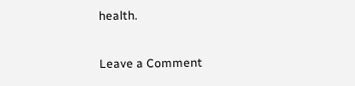health.

Leave a Comment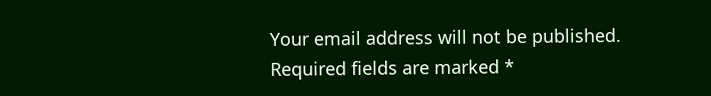Your email address will not be published. Required fields are marked *